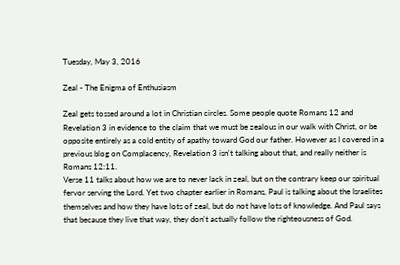Tuesday, May 3, 2016

Zeal - The Enigma of Enthusiasm

Zeal gets tossed around a lot in Christian circles. Some people quote Romans 12 and Revelation 3 in evidence to the claim that we must be zealous in our walk with Christ, or be opposite entirely as a cold entity of apathy toward God our father. However as I covered in a previous blog on Complacency, Revelation 3 isn't talking about that, and really neither is Romans 12:11.
Verse 11 talks about how we are to never lack in zeal, but on the contrary keep our spiritual fervor serving the Lord. Yet two chapter earlier in Romans, Paul is talking about the Israelites themselves and how they have lots of zeal, but do not have lots of knowledge. And Paul says that because they live that way, they don't actually follow the righteousness of God.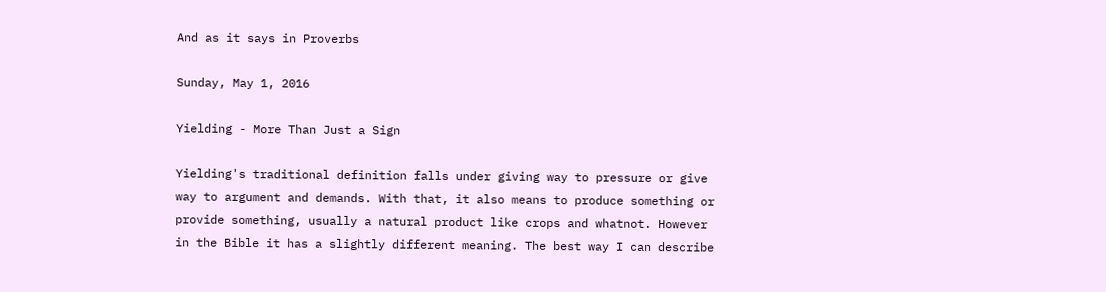And as it says in Proverbs

Sunday, May 1, 2016

Yielding - More Than Just a Sign

Yielding's traditional definition falls under giving way to pressure or give way to argument and demands. With that, it also means to produce something or provide something, usually a natural product like crops and whatnot. However in the Bible it has a slightly different meaning. The best way I can describe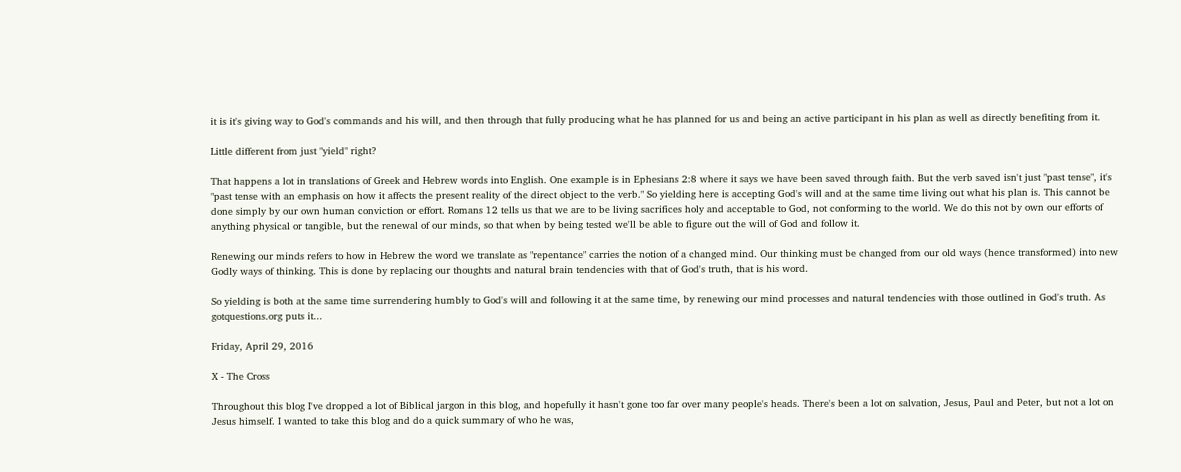it is it's giving way to God's commands and his will, and then through that fully producing what he has planned for us and being an active participant in his plan as well as directly benefiting from it.

Little different from just "yield" right?

That happens a lot in translations of Greek and Hebrew words into English. One example is in Ephesians 2:8 where it says we have been saved through faith. But the verb saved isn't just "past tense", it's "past tense with an emphasis on how it affects the present reality of the direct object to the verb." So yielding here is accepting God's will and at the same time living out what his plan is. This cannot be done simply by our own human conviction or effort. Romans 12 tells us that we are to be living sacrifices holy and acceptable to God, not conforming to the world. We do this not by own our efforts of anything physical or tangible, but the renewal of our minds, so that when by being tested we'll be able to figure out the will of God and follow it.

Renewing our minds refers to how in Hebrew the word we translate as "repentance" carries the notion of a changed mind. Our thinking must be changed from our old ways (hence transformed) into new Godly ways of thinking. This is done by replacing our thoughts and natural brain tendencies with that of God's truth, that is his word.

So yielding is both at the same time surrendering humbly to God's will and following it at the same time, by renewing our mind processes and natural tendencies with those outlined in God's truth. As gotquestions.org puts it...

Friday, April 29, 2016

X - The Cross

Throughout this blog I've dropped a lot of Biblical jargon in this blog, and hopefully it hasn't gone too far over many people's heads. There's been a lot on salvation, Jesus, Paul and Peter, but not a lot on Jesus himself. I wanted to take this blog and do a quick summary of who he was,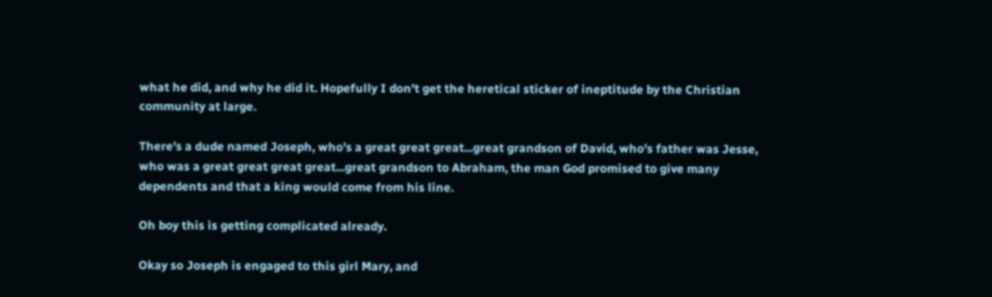what he did, and why he did it. Hopefully I don't get the heretical sticker of ineptitude by the Christian community at large.

There's a dude named Joseph, who's a great great great...great grandson of David, who's father was Jesse, who was a great great great great...great grandson to Abraham, the man God promised to give many dependents and that a king would come from his line.

Oh boy this is getting complicated already.

Okay so Joseph is engaged to this girl Mary, and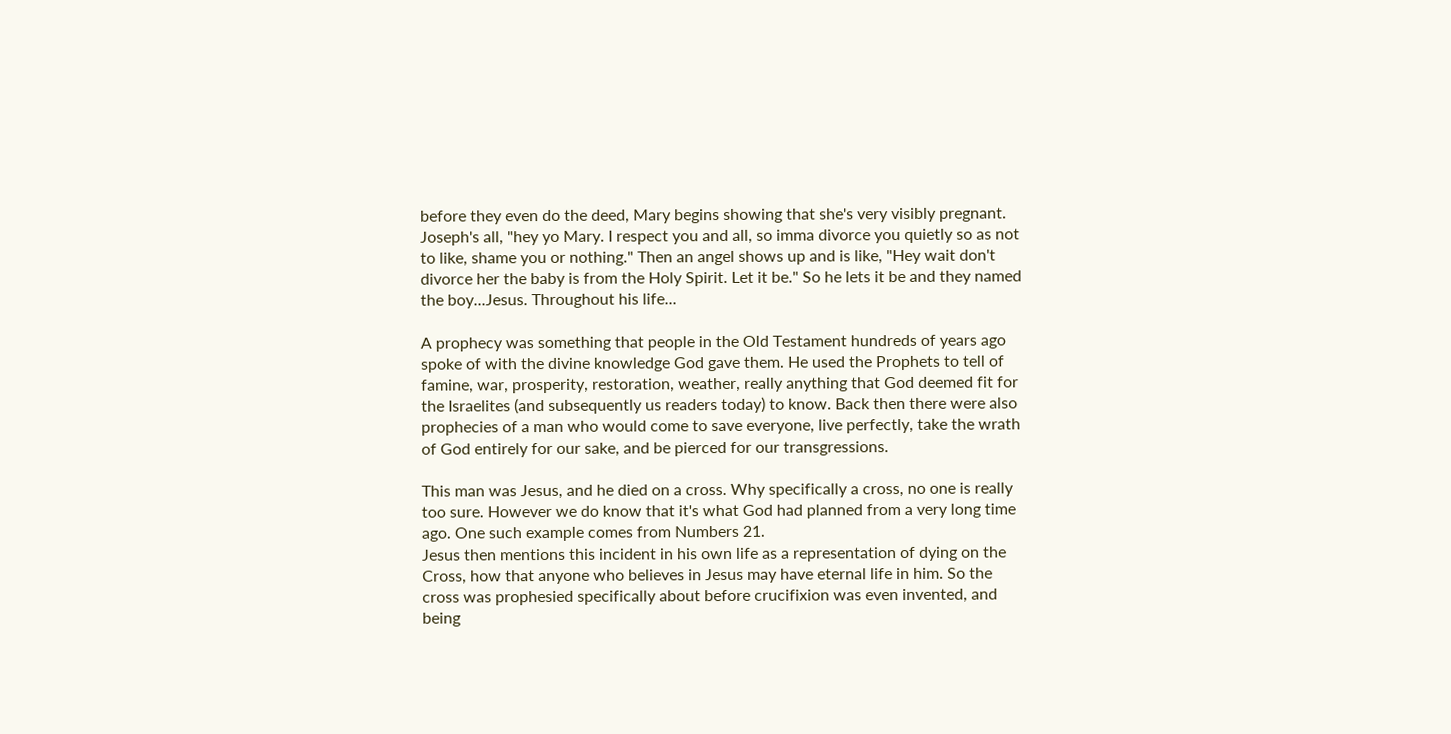before they even do the deed, Mary begins showing that she's very visibly pregnant. Joseph's all, "hey yo Mary. I respect you and all, so imma divorce you quietly so as not to like, shame you or nothing." Then an angel shows up and is like, "Hey wait don't divorce her the baby is from the Holy Spirit. Let it be." So he lets it be and they named the boy...Jesus. Throughout his life...

A prophecy was something that people in the Old Testament hundreds of years ago spoke of with the divine knowledge God gave them. He used the Prophets to tell of famine, war, prosperity, restoration, weather, really anything that God deemed fit for the Israelites (and subsequently us readers today) to know. Back then there were also prophecies of a man who would come to save everyone, live perfectly, take the wrath of God entirely for our sake, and be pierced for our transgressions.

This man was Jesus, and he died on a cross. Why specifically a cross, no one is really too sure. However we do know that it's what God had planned from a very long time ago. One such example comes from Numbers 21.
Jesus then mentions this incident in his own life as a representation of dying on the Cross, how that anyone who believes in Jesus may have eternal life in him. So the cross was prophesied specifically about before crucifixion was even invented, and being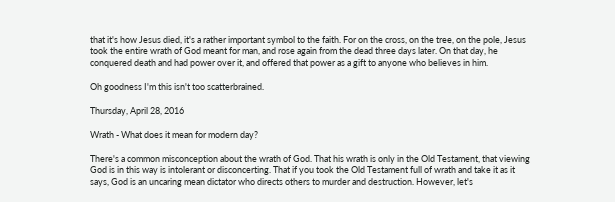that it's how Jesus died, it's a rather important symbol to the faith. For on the cross, on the tree, on the pole, Jesus took the entire wrath of God meant for man, and rose again from the dead three days later. On that day, he conquered death and had power over it, and offered that power as a gift to anyone who believes in him.

Oh goodness I'm this isn't too scatterbrained.

Thursday, April 28, 2016

Wrath - What does it mean for modern day?

There's a common misconception about the wrath of God. That his wrath is only in the Old Testament, that viewing God is in this way is intolerant or disconcerting. That if you took the Old Testament full of wrath and take it as it says, God is an uncaring mean dictator who directs others to murder and destruction. However, let's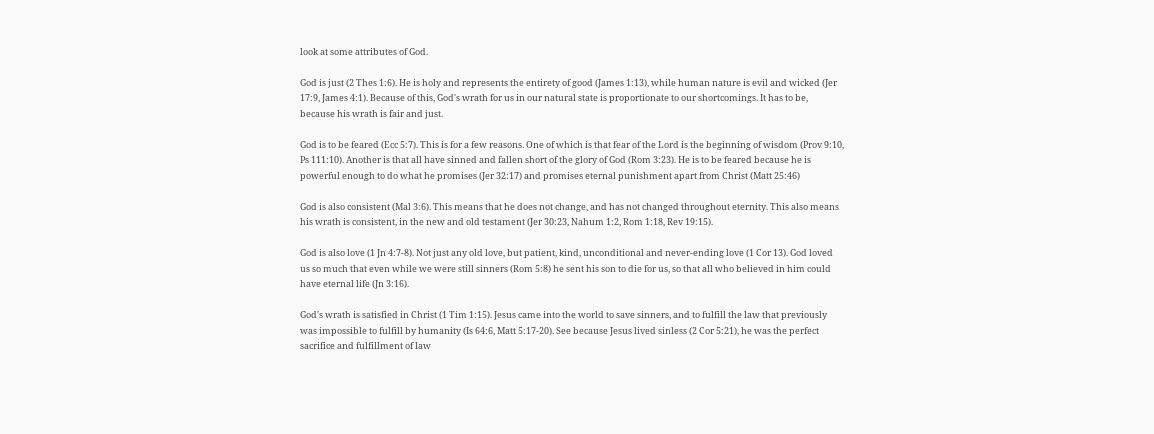look at some attributes of God.

God is just (2 Thes 1:6). He is holy and represents the entirety of good (James 1:13), while human nature is evil and wicked (Jer 17:9, James 4:1). Because of this, God's wrath for us in our natural state is proportionate to our shortcomings. It has to be, because his wrath is fair and just.

God is to be feared (Ecc 5:7). This is for a few reasons. One of which is that fear of the Lord is the beginning of wisdom (Prov 9:10, Ps 111:10). Another is that all have sinned and fallen short of the glory of God (Rom 3:23). He is to be feared because he is powerful enough to do what he promises (Jer 32:17) and promises eternal punishment apart from Christ (Matt 25:46)

God is also consistent (Mal 3:6). This means that he does not change, and has not changed throughout eternity. This also means his wrath is consistent, in the new and old testament (Jer 30:23, Nahum 1:2, Rom 1:18, Rev 19:15).

God is also love (1 Jn 4:7-8). Not just any old love, but patient, kind, unconditional and never-ending love (1 Cor 13). God loved us so much that even while we were still sinners (Rom 5:8) he sent his son to die for us, so that all who believed in him could have eternal life (Jn 3:16).

God's wrath is satisfied in Christ (1 Tim 1:15). Jesus came into the world to save sinners, and to fulfill the law that previously was impossible to fulfill by humanity (Is 64:6, Matt 5:17-20). See because Jesus lived sinless (2 Cor 5:21), he was the perfect sacrifice and fulfillment of law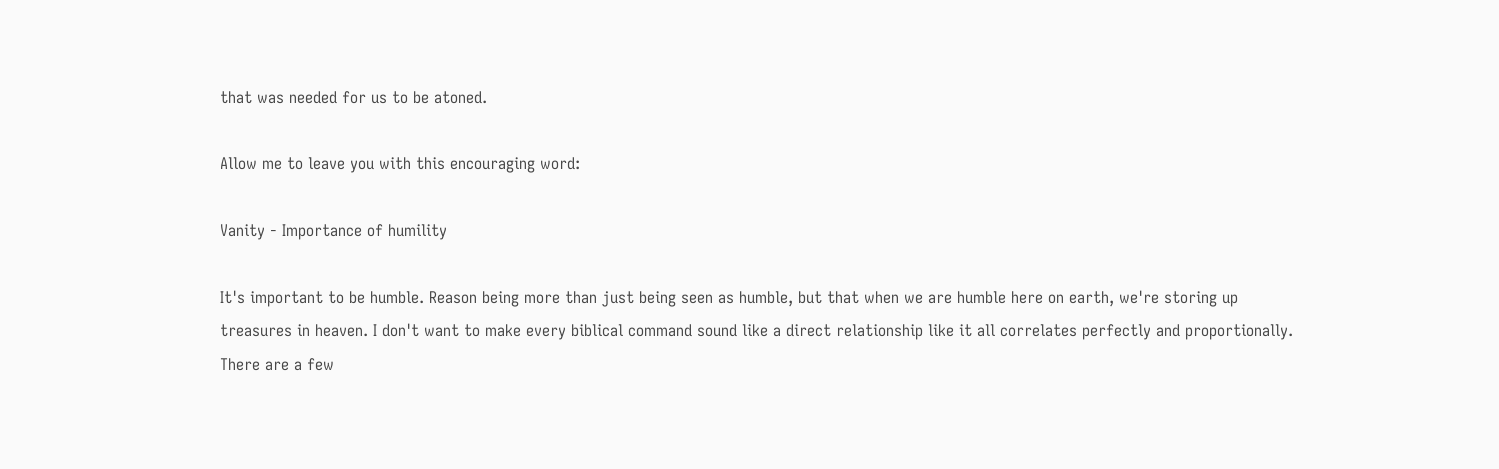that was needed for us to be atoned.

Allow me to leave you with this encouraging word:

Vanity - Importance of humility

It's important to be humble. Reason being more than just being seen as humble, but that when we are humble here on earth, we're storing up treasures in heaven. I don't want to make every biblical command sound like a direct relationship like it all correlates perfectly and proportionally. There are a few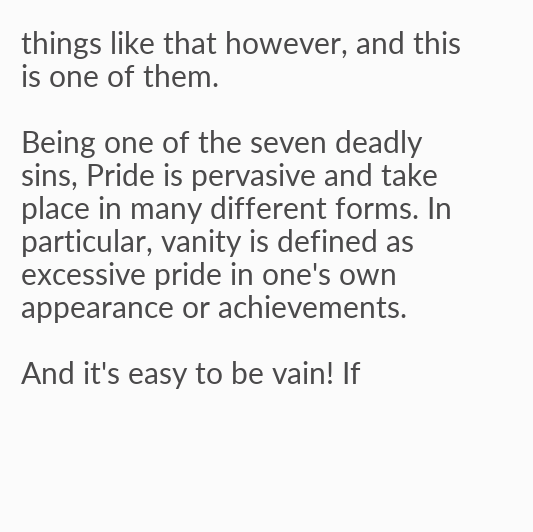things like that however, and this is one of them.

Being one of the seven deadly sins, Pride is pervasive and take place in many different forms. In particular, vanity is defined as excessive pride in one's own appearance or achievements.

And it's easy to be vain! If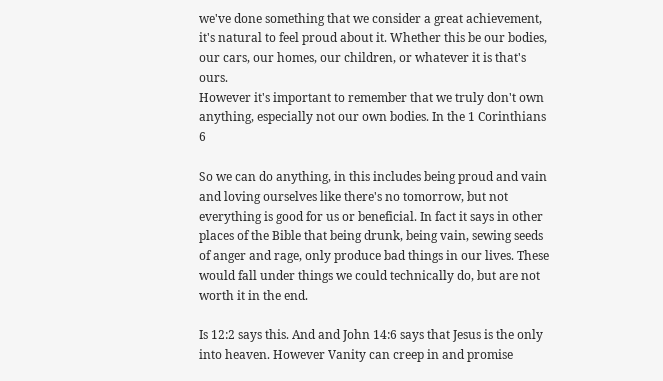we've done something that we consider a great achievement, it's natural to feel proud about it. Whether this be our bodies, our cars, our homes, our children, or whatever it is that's ours.
However it's important to remember that we truly don't own anything, especially not our own bodies. In the 1 Corinthians 6

So we can do anything, in this includes being proud and vain and loving ourselves like there's no tomorrow, but not everything is good for us or beneficial. In fact it says in other places of the Bible that being drunk, being vain, sewing seeds of anger and rage, only produce bad things in our lives. These would fall under things we could technically do, but are not worth it in the end.

Is 12:2 says this. And and John 14:6 says that Jesus is the only into heaven. However Vanity can creep in and promise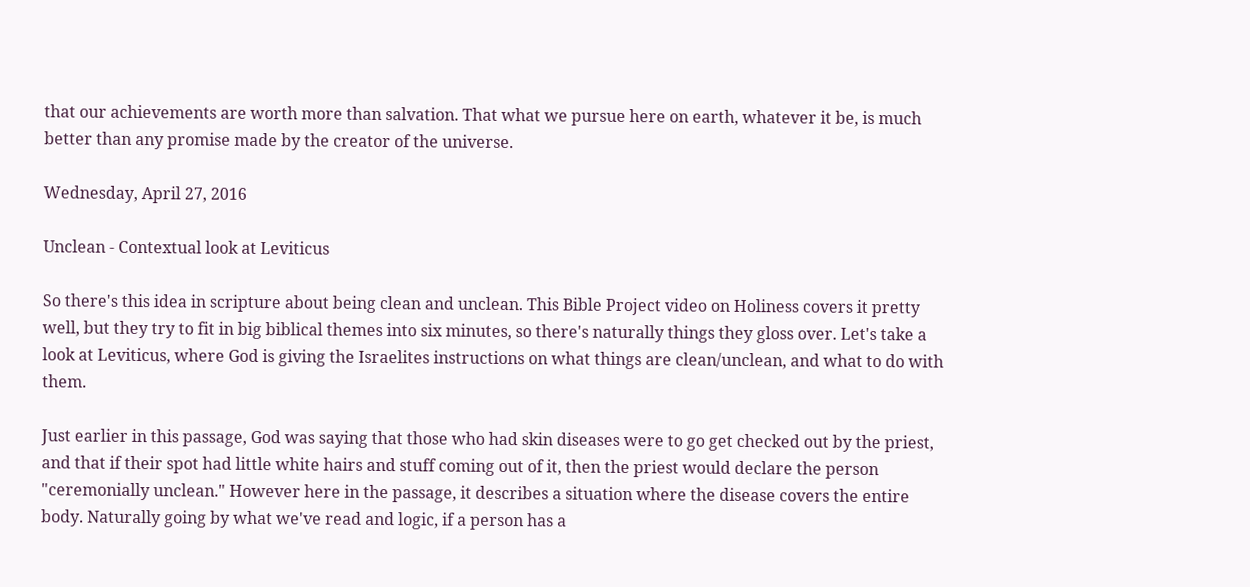that our achievements are worth more than salvation. That what we pursue here on earth, whatever it be, is much better than any promise made by the creator of the universe.

Wednesday, April 27, 2016

Unclean - Contextual look at Leviticus

So there's this idea in scripture about being clean and unclean. This Bible Project video on Holiness covers it pretty well, but they try to fit in big biblical themes into six minutes, so there's naturally things they gloss over. Let's take a look at Leviticus, where God is giving the Israelites instructions on what things are clean/unclean, and what to do with them.

Just earlier in this passage, God was saying that those who had skin diseases were to go get checked out by the priest, and that if their spot had little white hairs and stuff coming out of it, then the priest would declare the person "ceremonially unclean." However here in the passage, it describes a situation where the disease covers the entire body. Naturally going by what we've read and logic, if a person has a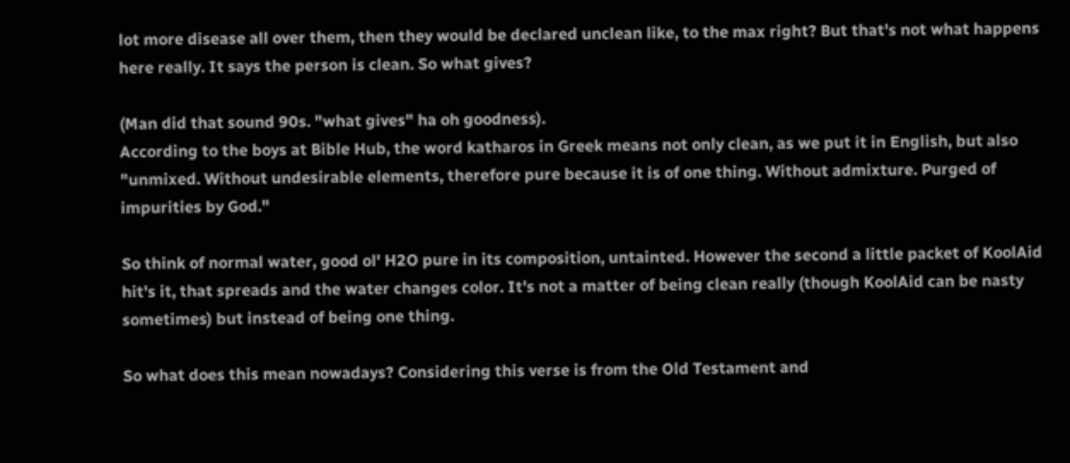lot more disease all over them, then they would be declared unclean like, to the max right? But that's not what happens here really. It says the person is clean. So what gives?

(Man did that sound 90s. "what gives" ha oh goodness).
According to the boys at Bible Hub, the word katharos in Greek means not only clean, as we put it in English, but also "unmixed. Without undesirable elements, therefore pure because it is of one thing. Without admixture. Purged of impurities by God."

So think of normal water, good ol' H2O pure in its composition, untainted. However the second a little packet of KoolAid hit's it, that spreads and the water changes color. It's not a matter of being clean really (though KoolAid can be nasty sometimes) but instead of being one thing.

So what does this mean nowadays? Considering this verse is from the Old Testament and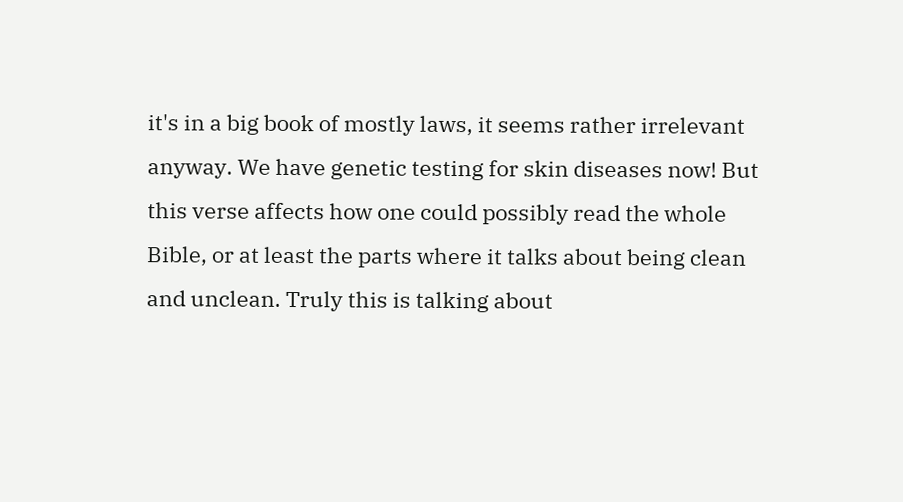it's in a big book of mostly laws, it seems rather irrelevant anyway. We have genetic testing for skin diseases now! But this verse affects how one could possibly read the whole Bible, or at least the parts where it talks about being clean and unclean. Truly this is talking about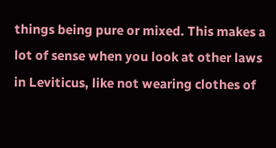things being pure or mixed. This makes a lot of sense when you look at other laws in Leviticus, like not wearing clothes of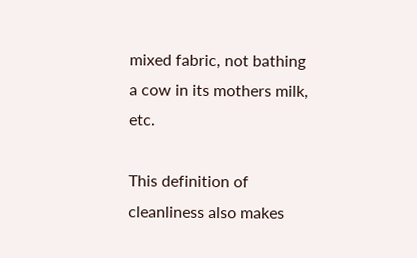mixed fabric, not bathing a cow in its mothers milk, etc.

This definition of cleanliness also makes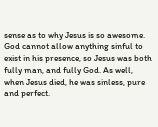sense as to why Jesus is so awesome. God cannot allow anything sinful to exist in his presence, so Jesus was both fully man, and fully God. As well, when Jesus died, he was sinless, pure and perfect.